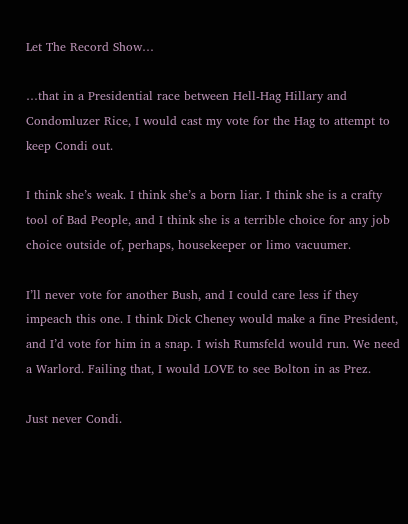Let The Record Show…

…that in a Presidential race between Hell-Hag Hillary and Condomluzer Rice, I would cast my vote for the Hag to attempt to keep Condi out.

I think she’s weak. I think she’s a born liar. I think she is a crafty tool of Bad People, and I think she is a terrible choice for any job choice outside of, perhaps, housekeeper or limo vacuumer.

I’ll never vote for another Bush, and I could care less if they impeach this one. I think Dick Cheney would make a fine President, and I’d vote for him in a snap. I wish Rumsfeld would run. We need a Warlord. Failing that, I would LOVE to see Bolton in as Prez.

Just never Condi.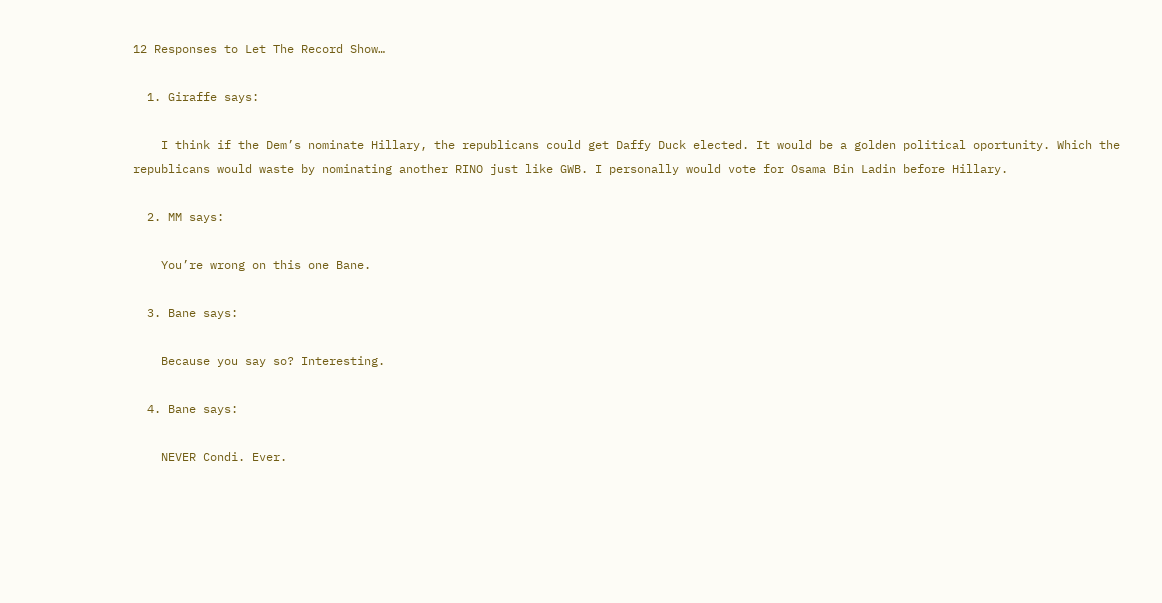12 Responses to Let The Record Show…

  1. Giraffe says:

    I think if the Dem’s nominate Hillary, the republicans could get Daffy Duck elected. It would be a golden political oportunity. Which the republicans would waste by nominating another RINO just like GWB. I personally would vote for Osama Bin Ladin before Hillary.

  2. MM says:

    You’re wrong on this one Bane.

  3. Bane says:

    Because you say so? Interesting.

  4. Bane says:

    NEVER Condi. Ever.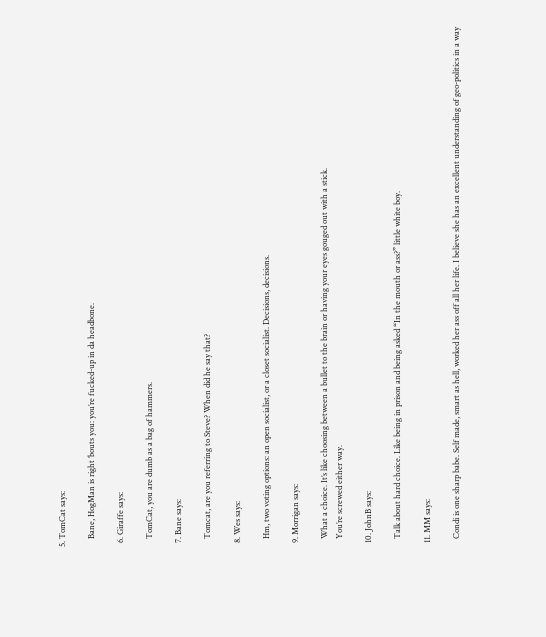5. TomCat says:

    Bane, HogMan is right ’bouts you: you’re fucked-up in da headbone.

  6. Giraffe says:

    TomCat, you are dumb as a bag of hammers.

  7. Bane says:

    Tomcat, are you referring to Steve? When did he say that?

  8. Wes says:

    Hm, two voting options: an open socialist, or a closet socialist. Decisions, decisions.

  9. Morrigan says:

    What a choice. It’s like choosing between a bullet to the brain or having your eyes gouged out with a stick.
    You’re screwed either way.

  10. JohnB says:

    Talk about hard choice. Like being in prison and being asked “In the mouth or ass?” little white boy.

  11. MM says:

    Condi is one sharp babe. Self made, smart as hell, worked her ass off all her life. I believe she has an excellent understanding of geo-politics in a way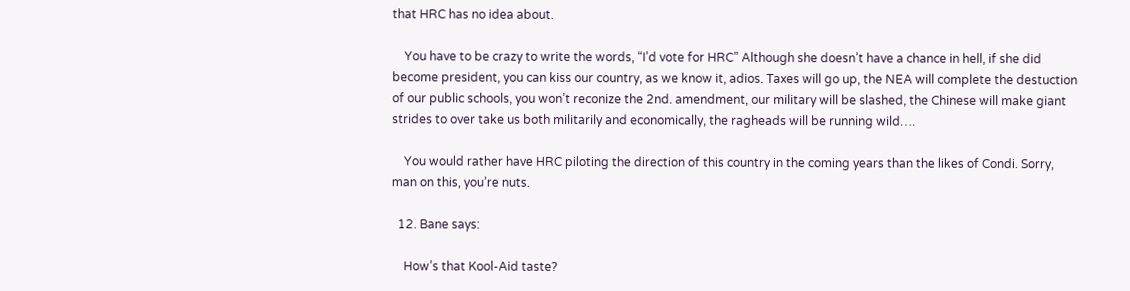that HRC has no idea about.

    You have to be crazy to write the words, “I’d vote for HRC” Although she doesn’t have a chance in hell, if she did become president, you can kiss our country, as we know it, adios. Taxes will go up, the NEA will complete the destuction of our public schools, you won’t reconize the 2nd. amendment, our military will be slashed, the Chinese will make giant strides to over take us both militarily and economically, the ragheads will be running wild….

    You would rather have HRC piloting the direction of this country in the coming years than the likes of Condi. Sorry, man on this, you’re nuts.

  12. Bane says:

    How’s that Kool-Aid taste?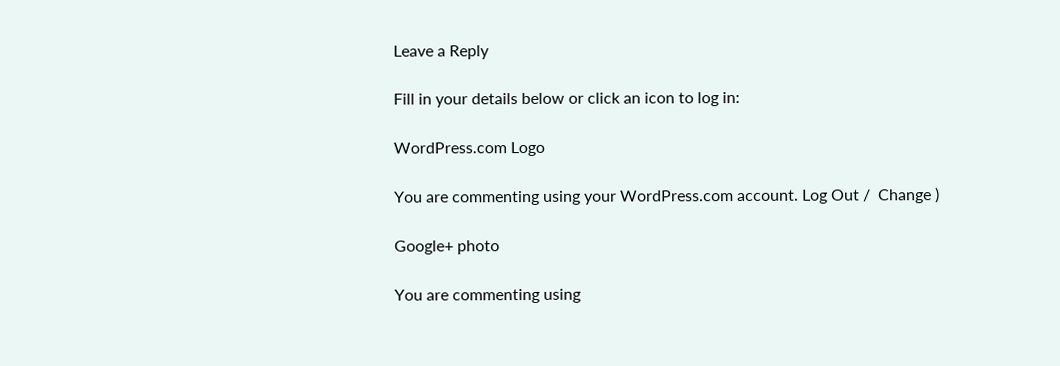Leave a Reply

Fill in your details below or click an icon to log in:

WordPress.com Logo

You are commenting using your WordPress.com account. Log Out /  Change )

Google+ photo

You are commenting using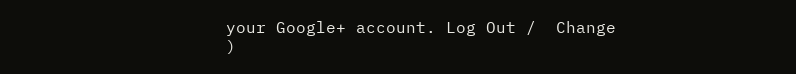your Google+ account. Log Out /  Change )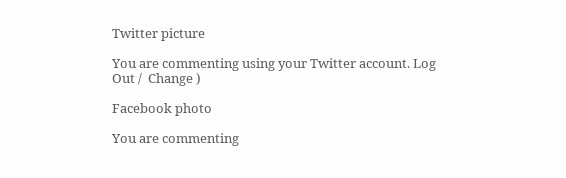Twitter picture

You are commenting using your Twitter account. Log Out /  Change )

Facebook photo

You are commenting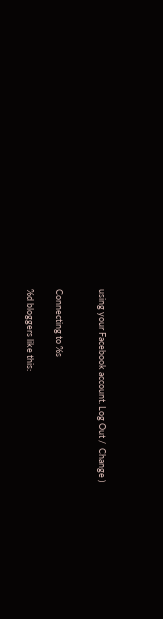using your Facebook account. Log Out /  Change )


Connecting to %s

%d bloggers like this: